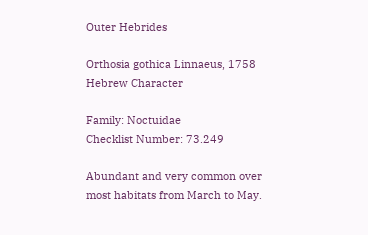Outer Hebrides

Orthosia gothica Linnaeus, 1758
Hebrew Character

Family: Noctuidae
Checklist Number: 73.249

Abundant and very common over most habitats from March to May.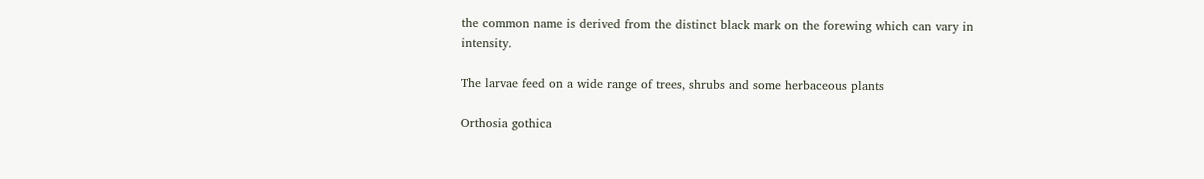the common name is derived from the distinct black mark on the forewing which can vary in intensity.

The larvae feed on a wide range of trees, shrubs and some herbaceous plants

Orthosia gothica